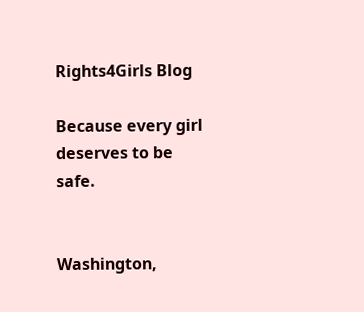Rights4Girls Blog

Because every girl deserves to be safe.


Washington,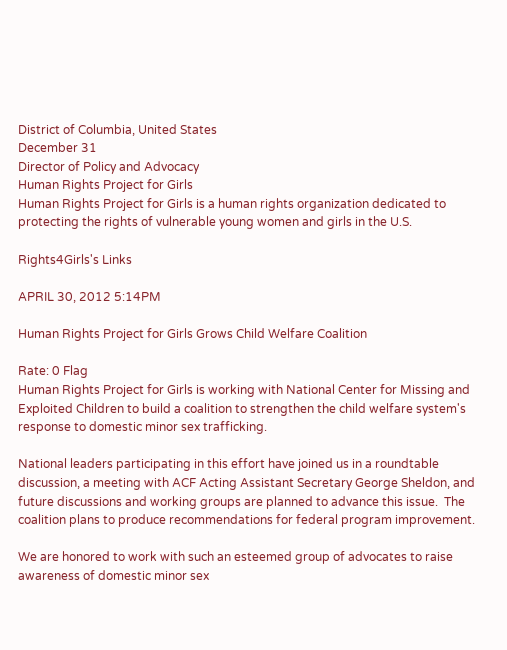District of Columbia, United States
December 31
Director of Policy and Advocacy
Human Rights Project for Girls
Human Rights Project for Girls is a human rights organization dedicated to protecting the rights of vulnerable young women and girls in the U.S.

Rights4Girls's Links

APRIL 30, 2012 5:14PM

Human Rights Project for Girls Grows Child Welfare Coalition

Rate: 0 Flag
Human Rights Project for Girls is working with National Center for Missing and Exploited Children to build a coalition to strengthen the child welfare system's response to domestic minor sex trafficking.

National leaders participating in this effort have joined us in a roundtable discussion, a meeting with ACF Acting Assistant Secretary George Sheldon, and future discussions and working groups are planned to advance this issue.  The coalition plans to produce recommendations for federal program improvement.

We are honored to work with such an esteemed group of advocates to raise awareness of domestic minor sex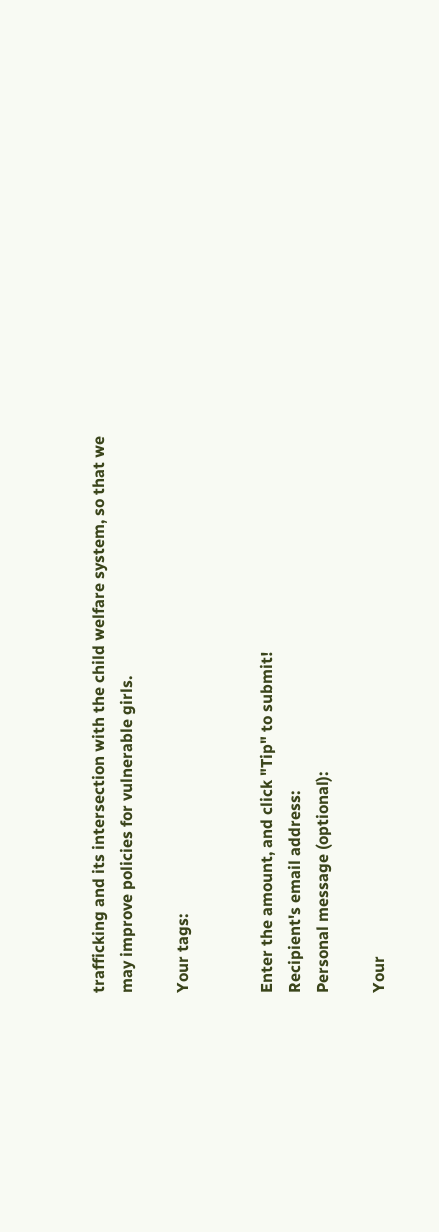trafficking and its intersection with the child welfare system, so that we may improve policies for vulnerable girls.

Your tags:


Enter the amount, and click "Tip" to submit!
Recipient's email address:
Personal message (optional):

Your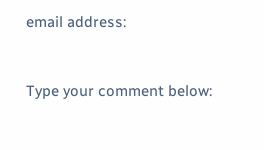email address:


Type your comment below: